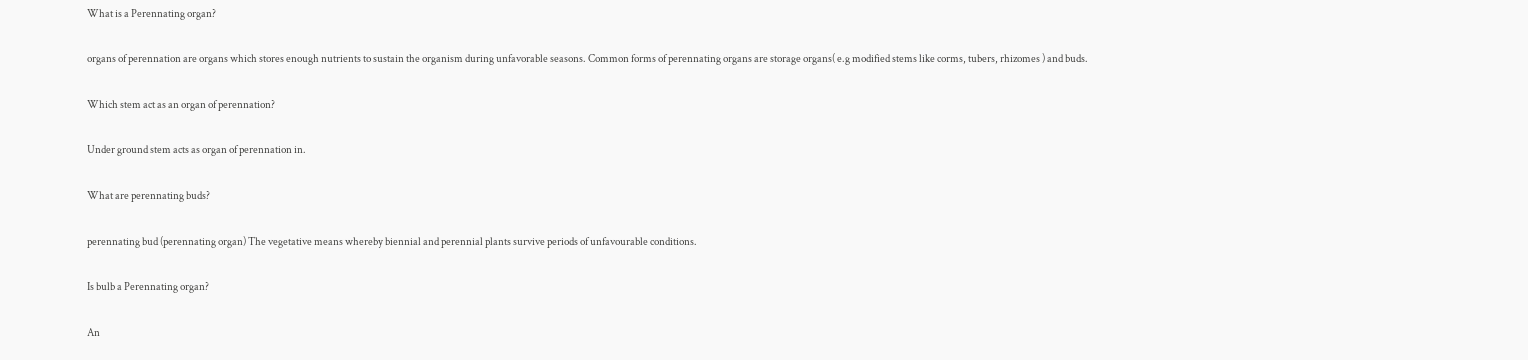What is a Perennating organ?

organs of perennation are organs which stores enough nutrients to sustain the organism during unfavorable seasons. Common forms of perennating organs are storage organs( e.g modified stems like corms, tubers, rhizomes ) and buds.

Which stem act as an organ of perennation?

Under ground stem acts as organ of perennation in.

What are perennating buds?

perennating bud (perennating organ) The vegetative means whereby biennial and perennial plants survive periods of unfavourable conditions.

Is bulb a Perennating organ?

An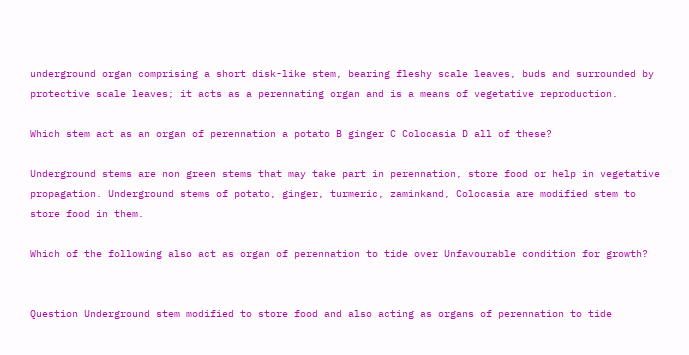underground organ comprising a short disk-like stem, bearing fleshy scale leaves, buds and surrounded by protective scale leaves; it acts as a perennating organ and is a means of vegetative reproduction.

Which stem act as an organ of perennation a potato B ginger C Colocasia D all of these?

Underground stems are non green stems that may take part in perennation, store food or help in vegetative propagation. Underground stems of potato, ginger, turmeric, zaminkand, Colocasia are modified stem to store food in them.

Which of the following also act as organ of perennation to tide over Unfavourable condition for growth?


Question Underground stem modified to store food and also acting as organs of perennation to tide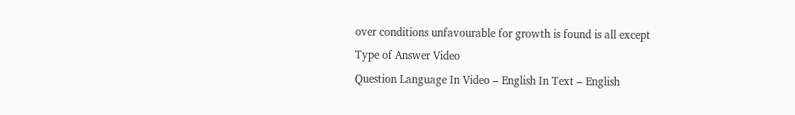over conditions unfavourable for growth is found is all except
Type of Answer Video
Question Language In Video – English In Text – English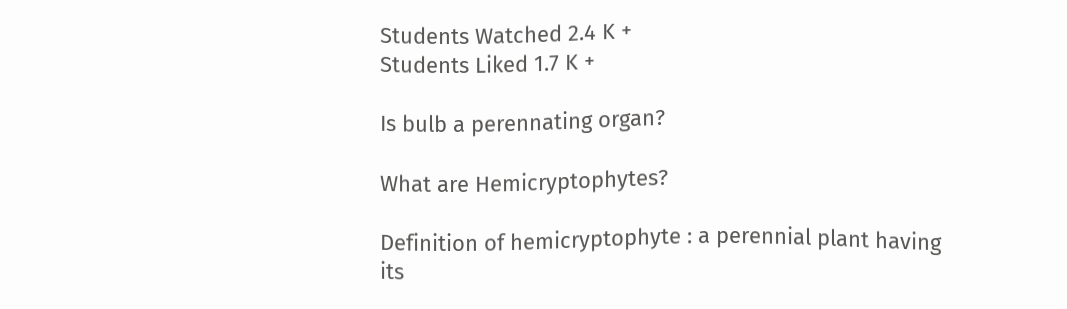Students Watched 2.4 K +
Students Liked 1.7 K +

Is bulb a perennating organ?

What are Hemicryptophytes?

Definition of hemicryptophyte : a perennial plant having its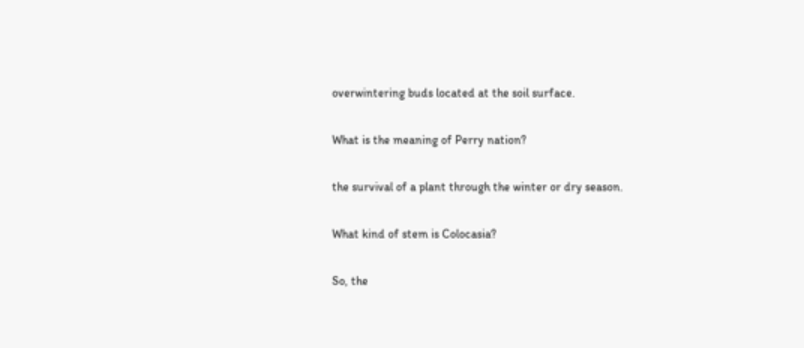overwintering buds located at the soil surface.

What is the meaning of Perry nation?

the survival of a plant through the winter or dry season.

What kind of stem is Colocasia?

So, the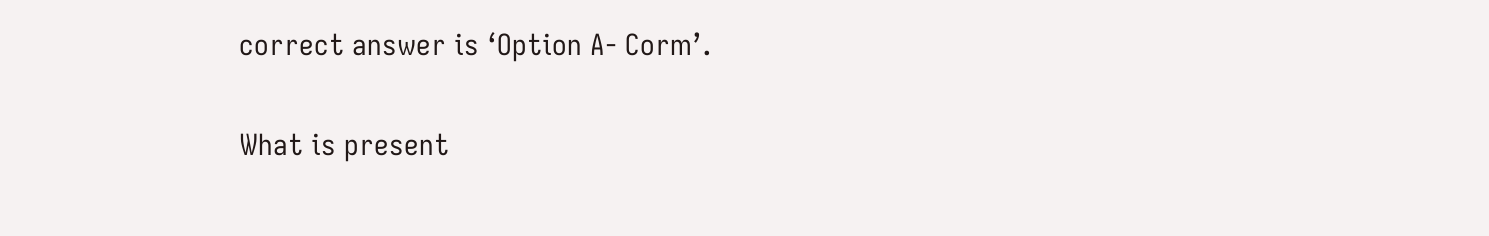correct answer is ‘Option A- Corm’.

What is present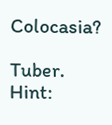Colocasia?

Tuber. Hint: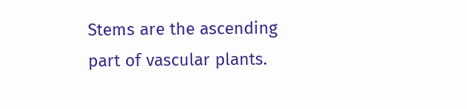Stems are the ascending part of vascular plants.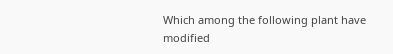Which among the following plant have modified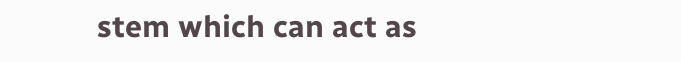stem which can act as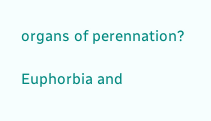organs of perennation?

Euphorbia and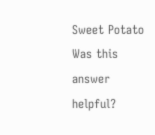Sweet Potato Was this answer helpful?